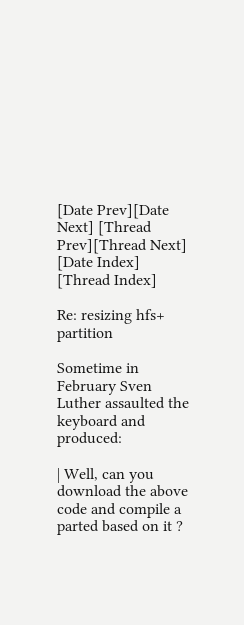[Date Prev][Date Next] [Thread Prev][Thread Next] [Date Index] [Thread Index]

Re: resizing hfs+ partition

Sometime in February Sven Luther assaulted the keyboard and produced:

| Well, can you download the above code and compile a parted based on it ?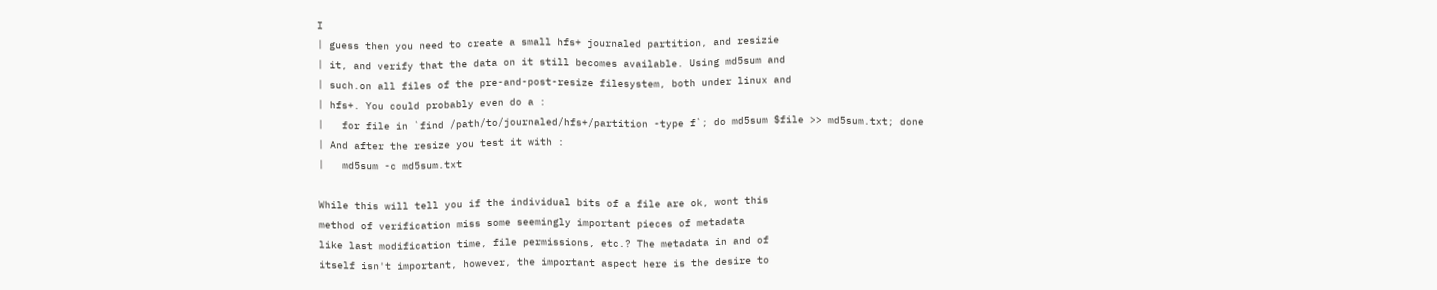I
| guess then you need to create a small hfs+ journaled partition, and resizie
| it, and verify that the data on it still becomes available. Using md5sum and
| such.on all files of the pre-and-post-resize filesystem, both under linux and
| hfs+. You could probably even do a :
|   for file in `find /path/to/journaled/hfs+/partition -type f`; do md5sum $file >> md5sum.txt; done
| And after the resize you test it with :
|   md5sum -c md5sum.txt

While this will tell you if the individual bits of a file are ok, wont this
method of verification miss some seemingly important pieces of metadata
like last modification time, file permissions, etc.? The metadata in and of
itself isn't important, however, the important aspect here is the desire to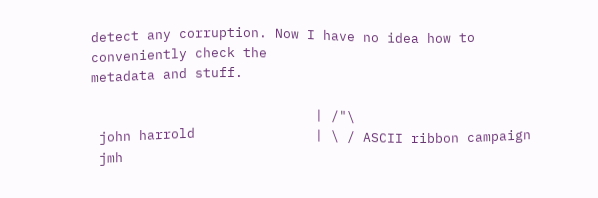detect any corruption. Now I have no idea how to conveniently check the
metadata and stuff.

                            | /"\
 john harrold               | \ / ASCII ribbon campaign
 jmh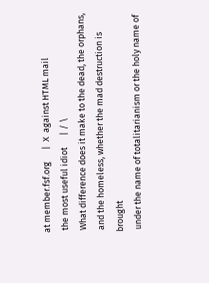at member.fsf.org      |  X  against HTML mail
 the most useful idiot      | / \
 What difference does it make to the dead, the orphans,
 and the homeless, whether the mad destruction is brought
 under the name of totalitarianism or the holy name of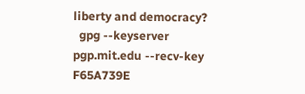liberty and democracy?
  gpg --keyserver pgp.mit.edu --recv-key F65A739E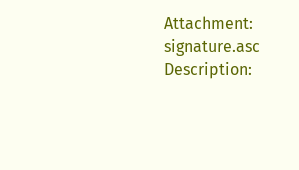Attachment: signature.asc
Description: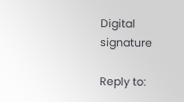Digital signature

Reply to: